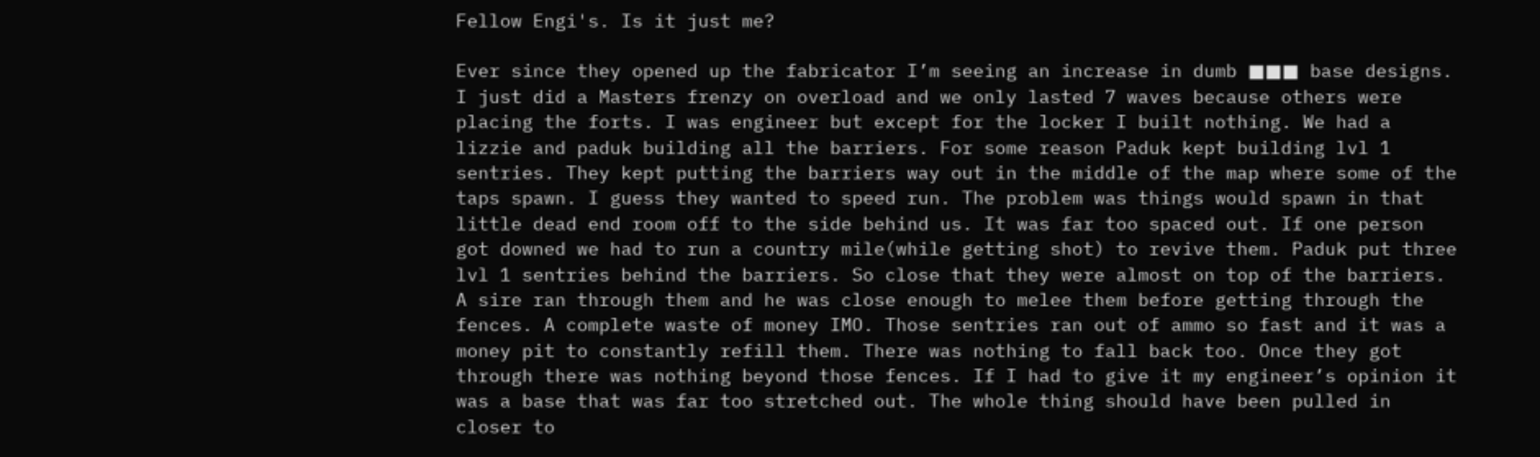Fellow Engi's. Is it just me?

Ever since they opened up the fabricator I’m seeing an increase in dumb ■■■ base designs. I just did a Masters frenzy on overload and we only lasted 7 waves because others were placing the forts. I was engineer but except for the locker I built nothing. We had a lizzie and paduk building all the barriers. For some reason Paduk kept building lvl 1 sentries. They kept putting the barriers way out in the middle of the map where some of the taps spawn. I guess they wanted to speed run. The problem was things would spawn in that little dead end room off to the side behind us. It was far too spaced out. If one person got downed we had to run a country mile(while getting shot) to revive them. Paduk put three lvl 1 sentries behind the barriers. So close that they were almost on top of the barriers. A sire ran through them and he was close enough to melee them before getting through the fences. A complete waste of money IMO. Those sentries ran out of ammo so fast and it was a money pit to constantly refill them. There was nothing to fall back too. Once they got through there was nothing beyond those fences. If I had to give it my engineer’s opinion it was a base that was far too stretched out. The whole thing should have been pulled in closer to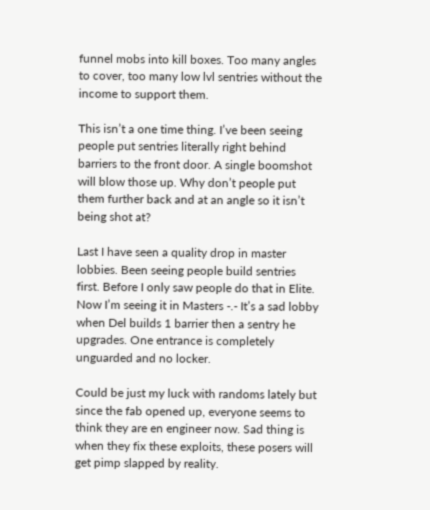funnel mobs into kill boxes. Too many angles to cover, too many low lvl sentries without the income to support them.

This isn’t a one time thing. I’ve been seeing people put sentries literally right behind barriers to the front door. A single boomshot will blow those up. Why don’t people put them further back and at an angle so it isn’t being shot at?

Last I have seen a quality drop in master lobbies. Been seeing people build sentries first. Before I only saw people do that in Elite. Now I’m seeing it in Masters -.- It’s a sad lobby when Del builds 1 barrier then a sentry he upgrades. One entrance is completely unguarded and no locker.

Could be just my luck with randoms lately but since the fab opened up, everyone seems to think they are en engineer now. Sad thing is when they fix these exploits, these posers will get pimp slapped by reality.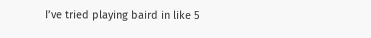I’ve tried playing baird in like 5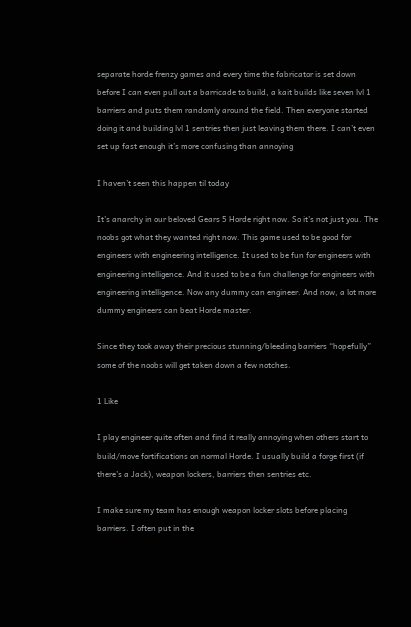separate horde frenzy games and every time the fabricator is set down before I can even pull out a barricade to build, a kait builds like seven lvl 1 barriers and puts them randomly around the field. Then everyone started doing it and building lvl 1 sentries then just leaving them there. I can’t even set up fast enough it’s more confusing than annoying

I haven’t seen this happen til today

It’s anarchy in our beloved Gears 5 Horde right now. So it’s not just you. The noobs got what they wanted right now. This game used to be good for engineers with engineering intelligence. It used to be fun for engineers with engineering intelligence. And it used to be a fun challenge for engineers with engineering intelligence. Now any dummy can engineer. And now, a lot more dummy engineers can beat Horde master.

Since they took away their precious stunning/bleeding barriers “hopefully” some of the noobs will get taken down a few notches.

1 Like

I play engineer quite often and find it really annoying when others start to build/move fortifications on normal Horde. I usually build a forge first (if there’s a Jack), weapon lockers, barriers then sentries etc.

I make sure my team has enough weapon locker slots before placing barriers. I often put in the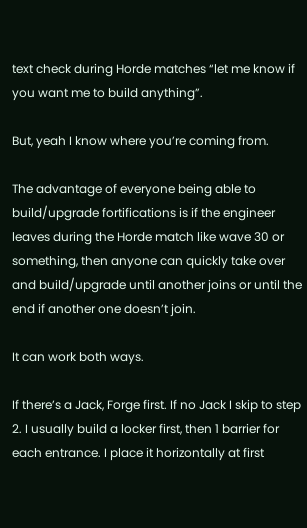text check during Horde matches “let me know if you want me to build anything”.

But, yeah I know where you’re coming from.

The advantage of everyone being able to build/upgrade fortifications is if the engineer leaves during the Horde match like wave 30 or something, then anyone can quickly take over and build/upgrade until another joins or until the end if another one doesn’t join.

It can work both ways.

If there’s a Jack, Forge first. If no Jack I skip to step 2. I usually build a locker first, then 1 barrier for each entrance. I place it horizontally at first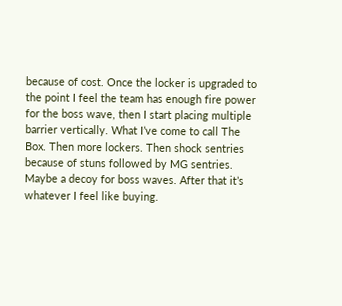because of cost. Once the locker is upgraded to the point I feel the team has enough fire power for the boss wave, then I start placing multiple barrier vertically. What I’ve come to call The Box. Then more lockers. Then shock sentries because of stuns followed by MG sentries. Maybe a decoy for boss waves. After that it’s whatever I feel like buying.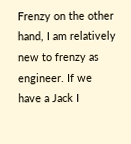Frenzy on the other hand, I am relatively new to frenzy as engineer. If we have a Jack I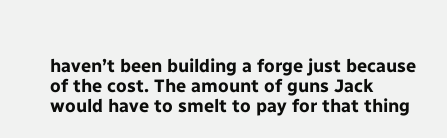haven’t been building a forge just because of the cost. The amount of guns Jack would have to smelt to pay for that thing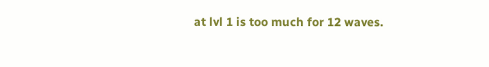at lvl 1 is too much for 12 waves.